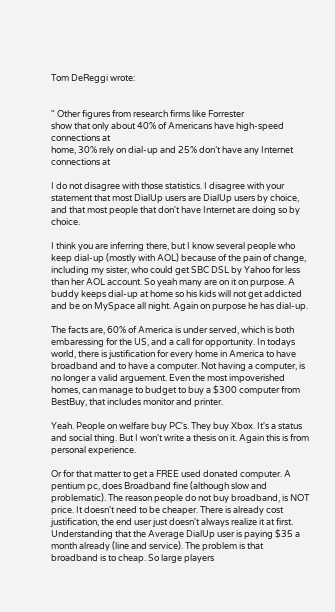Tom DeReggi wrote:


" Other figures from research firms like Forrester
show that only about 40% of Americans have high-speed connections at
home, 30% rely on dial-up and 25% don’t have any Internet connections at

I do not disagree with those statistics. I disagree with your statement that most DialUp users are DialUp users by choice, and that most people that don't have Internet are doing so by choice.

I think you are inferring there, but I know several people who keep dial-up (mostly with AOL) because of the pain of change, including my sister, who could get SBC DSL by Yahoo for less than her AOL account. So yeah many are on it on purpose. A buddy keeps dial-up at home so his kids will not get addicted and be on MySpace all night. Again on purpose he has dial-up.

The facts are, 60% of America is under served, which is both embaressing for the US, and a call for opportunity. In todays world, there is justification for every home in America to have broadband and to have a computer. Not having a computer, is no longer a valid arguement. Even the most impoverished homes, can manage to budget to buy a $300 computer from BestBuy, that includes monitor and printer.

Yeah. People on welfare buy PC's. They buy Xbox. It's a status and social thing. But I won't write a thesis on it. Again this is from personal experience.

Or for that matter to get a FREE used donated computer. A pentium pc, does Broadband fine (although slow and problematic). The reason people do not buy broadband, is NOT price. It doesn't need to be cheaper. There is already cost justification, the end user just doesn't always realize it at first. Understanding that the Average DialUp user is paying $35 a month already (line and service). The problem is that broadband is to cheap. So large players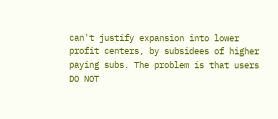can't justify expansion into lower profit centers, by subsidees of higher paying subs. The problem is that users DO NOT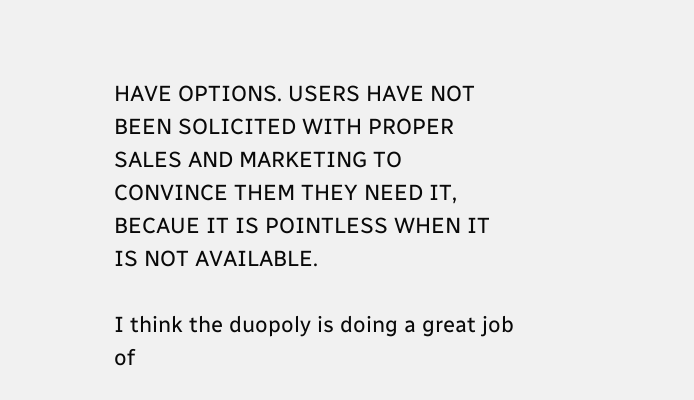HAVE OPTIONS. USERS HAVE NOT BEEN SOLICITED WITH PROPER SALES AND MARKETING TO CONVINCE THEM THEY NEED IT, BECAUE IT IS POINTLESS WHEN IT IS NOT AVAILABLE.

I think the duopoly is doing a great job of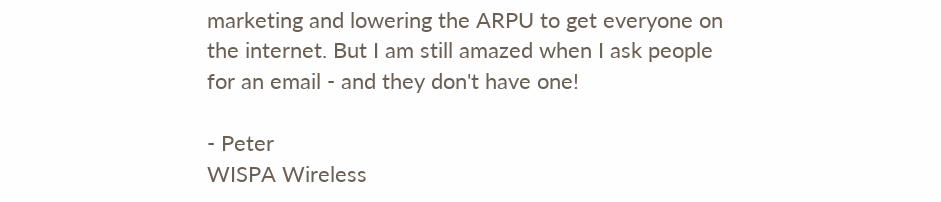marketing and lowering the ARPU to get everyone on the internet. But I am still amazed when I ask people for an email - and they don't have one!

- Peter
WISPA Wireless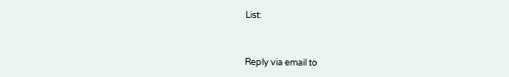List:



Reply via email to